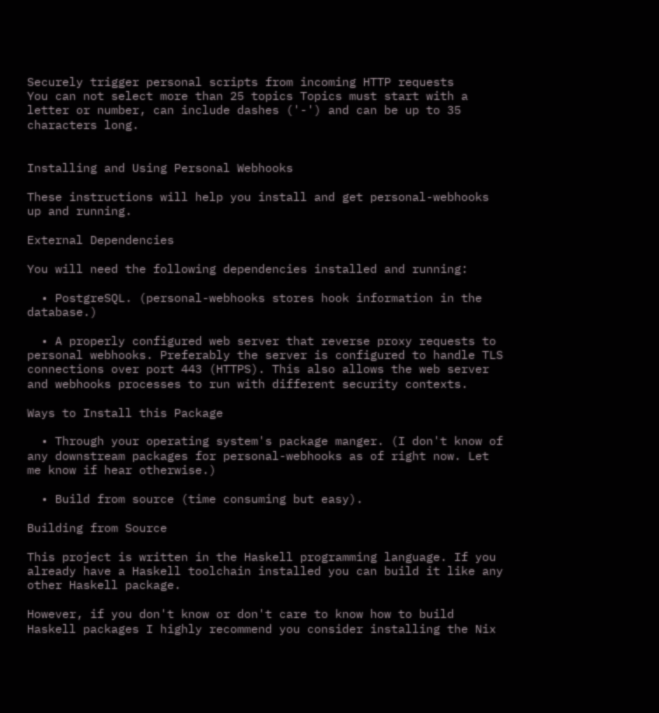Securely trigger personal scripts from incoming HTTP requests
You can not select more than 25 topics Topics must start with a letter or number, can include dashes ('-') and can be up to 35 characters long.


Installing and Using Personal Webhooks

These instructions will help you install and get personal-webhooks up and running.

External Dependencies

You will need the following dependencies installed and running:

  • PostgreSQL. (personal-webhooks stores hook information in the database.)

  • A properly configured web server that reverse proxy requests to personal webhooks. Preferably the server is configured to handle TLS connections over port 443 (HTTPS). This also allows the web server and webhooks processes to run with different security contexts.

Ways to Install this Package

  • Through your operating system's package manger. (I don't know of any downstream packages for personal-webhooks as of right now. Let me know if hear otherwise.)

  • Build from source (time consuming but easy).

Building from Source

This project is written in the Haskell programming language. If you already have a Haskell toolchain installed you can build it like any other Haskell package.

However, if you don't know or don't care to know how to build Haskell packages I highly recommend you consider installing the Nix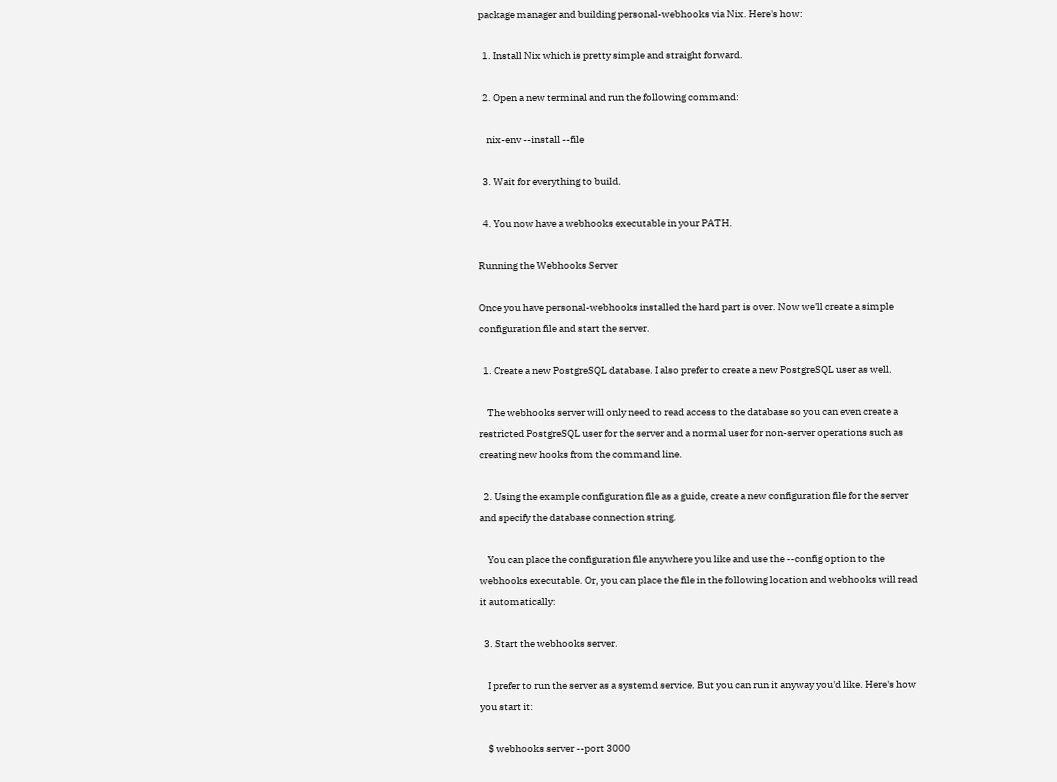package manager and building personal-webhooks via Nix. Here's how:

  1. Install Nix which is pretty simple and straight forward.

  2. Open a new terminal and run the following command:

    nix-env --install --file

  3. Wait for everything to build.

  4. You now have a webhooks executable in your PATH.

Running the Webhooks Server

Once you have personal-webhooks installed the hard part is over. Now we'll create a simple configuration file and start the server.

  1. Create a new PostgreSQL database. I also prefer to create a new PostgreSQL user as well.

    The webhooks server will only need to read access to the database so you can even create a restricted PostgreSQL user for the server and a normal user for non-server operations such as creating new hooks from the command line.

  2. Using the example configuration file as a guide, create a new configuration file for the server and specify the database connection string.

    You can place the configuration file anywhere you like and use the --config option to the webhooks executable. Or, you can place the file in the following location and webhooks will read it automatically:

  3. Start the webhooks server.

    I prefer to run the server as a systemd service. But you can run it anyway you'd like. Here's how you start it:

    $ webhooks server --port 3000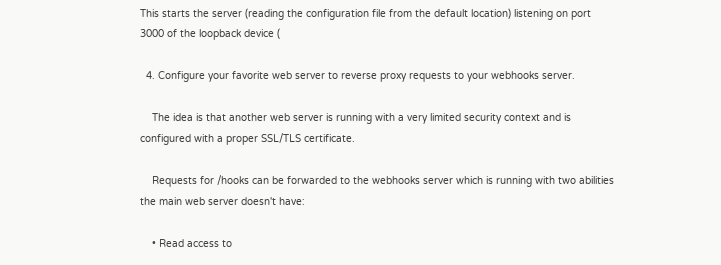This starts the server (reading the configuration file from the default location) listening on port 3000 of the loopback device (

  4. Configure your favorite web server to reverse proxy requests to your webhooks server.

    The idea is that another web server is running with a very limited security context and is configured with a proper SSL/TLS certificate.

    Requests for /hooks can be forwarded to the webhooks server which is running with two abilities the main web server doesn't have:

    • Read access to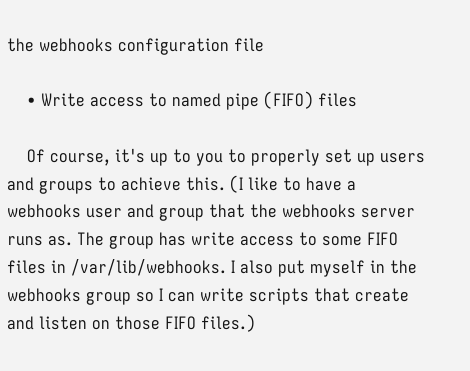the webhooks configuration file

    • Write access to named pipe (FIFO) files

    Of course, it's up to you to properly set up users and groups to achieve this. (I like to have a webhooks user and group that the webhooks server runs as. The group has write access to some FIFO files in /var/lib/webhooks. I also put myself in the webhooks group so I can write scripts that create and listen on those FIFO files.)